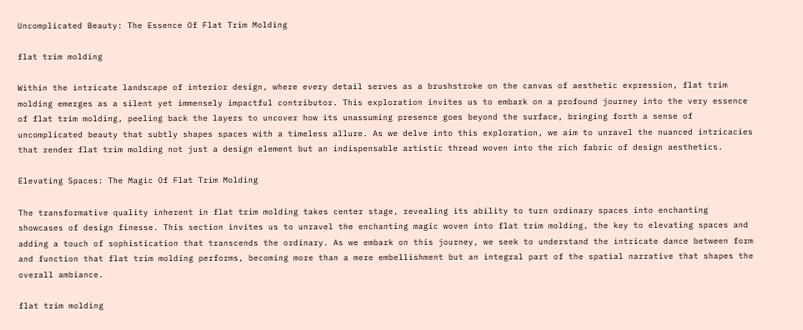Uncomplicated Beauty: The Essence Of Flat Trim Molding

flat trim molding

Within the intricate landscape of interior design, where every detail serves as a brushstroke on the canvas of aesthetic expression, flat trim molding emerges as a silent yet immensely impactful contributor. This exploration invites us to embark on a profound journey into the very essence of flat trim molding, peeling back the layers to uncover how its unassuming presence goes beyond the surface, bringing forth a sense of uncomplicated beauty that subtly shapes spaces with a timeless allure. As we delve into this exploration, we aim to unravel the nuanced intricacies that render flat trim molding not just a design element but an indispensable artistic thread woven into the rich fabric of design aesthetics.

Elevating Spaces: The Magic Of Flat Trim Molding

The transformative quality inherent in flat trim molding takes center stage, revealing its ability to turn ordinary spaces into enchanting showcases of design finesse. This section invites us to unravel the enchanting magic woven into flat trim molding, the key to elevating spaces and adding a touch of sophistication that transcends the ordinary. As we embark on this journey, we seek to understand the intricate dance between form and function that flat trim molding performs, becoming more than a mere embellishment but an integral part of the spatial narrative that shapes the overall ambiance.

flat trim molding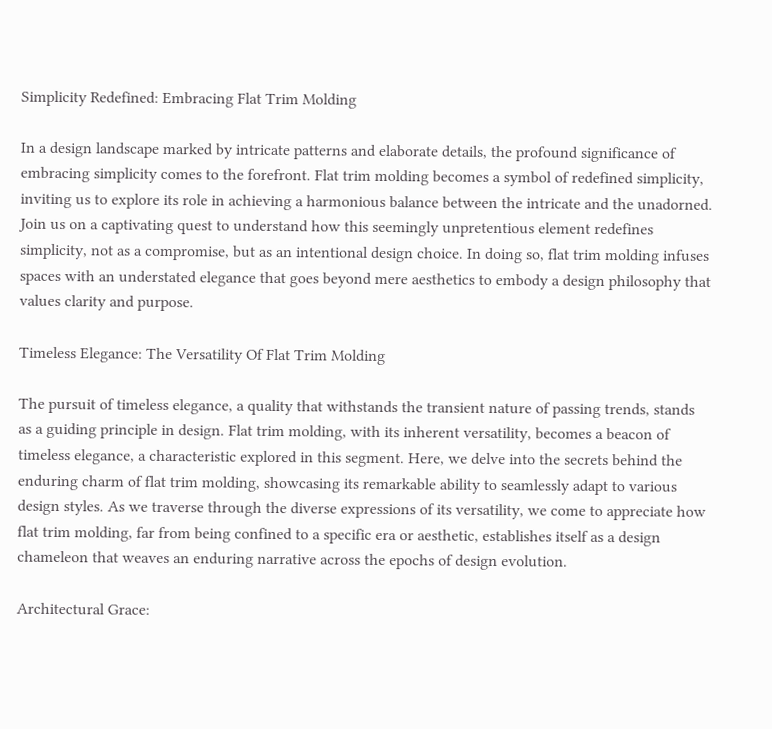Simplicity Redefined: Embracing Flat Trim Molding

In a design landscape marked by intricate patterns and elaborate details, the profound significance of embracing simplicity comes to the forefront. Flat trim molding becomes a symbol of redefined simplicity, inviting us to explore its role in achieving a harmonious balance between the intricate and the unadorned. Join us on a captivating quest to understand how this seemingly unpretentious element redefines simplicity, not as a compromise, but as an intentional design choice. In doing so, flat trim molding infuses spaces with an understated elegance that goes beyond mere aesthetics to embody a design philosophy that values clarity and purpose.

Timeless Elegance: The Versatility Of Flat Trim Molding

The pursuit of timeless elegance, a quality that withstands the transient nature of passing trends, stands as a guiding principle in design. Flat trim molding, with its inherent versatility, becomes a beacon of timeless elegance, a characteristic explored in this segment. Here, we delve into the secrets behind the enduring charm of flat trim molding, showcasing its remarkable ability to seamlessly adapt to various design styles. As we traverse through the diverse expressions of its versatility, we come to appreciate how flat trim molding, far from being confined to a specific era or aesthetic, establishes itself as a design chameleon that weaves an enduring narrative across the epochs of design evolution.

Architectural Grace: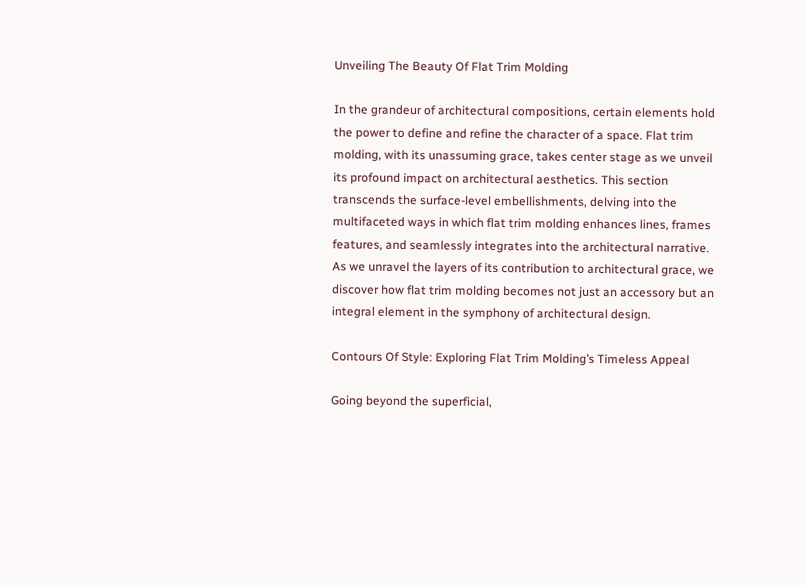Unveiling The Beauty Of Flat Trim Molding

In the grandeur of architectural compositions, certain elements hold the power to define and refine the character of a space. Flat trim molding, with its unassuming grace, takes center stage as we unveil its profound impact on architectural aesthetics. This section transcends the surface-level embellishments, delving into the multifaceted ways in which flat trim molding enhances lines, frames features, and seamlessly integrates into the architectural narrative. As we unravel the layers of its contribution to architectural grace, we discover how flat trim molding becomes not just an accessory but an integral element in the symphony of architectural design.

Contours Of Style: Exploring Flat Trim Molding’s Timeless Appeal

Going beyond the superficial,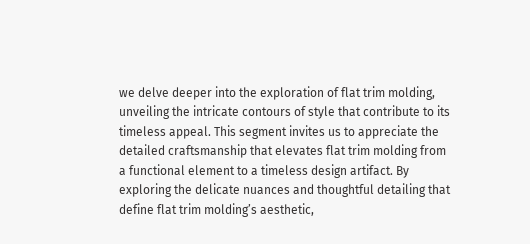we delve deeper into the exploration of flat trim molding, unveiling the intricate contours of style that contribute to its timeless appeal. This segment invites us to appreciate the detailed craftsmanship that elevates flat trim molding from a functional element to a timeless design artifact. By exploring the delicate nuances and thoughtful detailing that define flat trim molding’s aesthetic,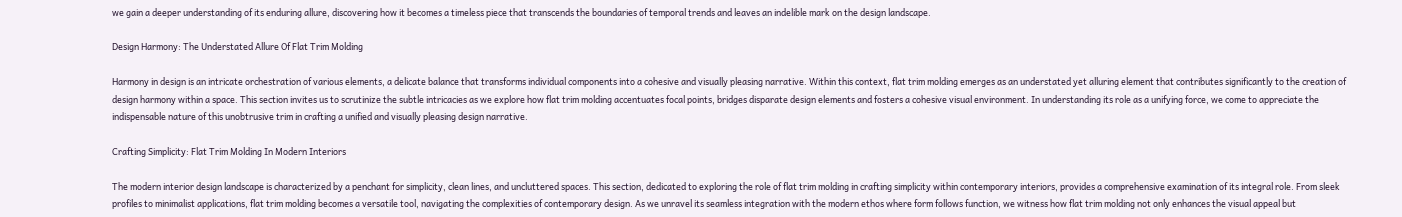we gain a deeper understanding of its enduring allure, discovering how it becomes a timeless piece that transcends the boundaries of temporal trends and leaves an indelible mark on the design landscape.

Design Harmony: The Understated Allure Of Flat Trim Molding

Harmony in design is an intricate orchestration of various elements, a delicate balance that transforms individual components into a cohesive and visually pleasing narrative. Within this context, flat trim molding emerges as an understated yet alluring element that contributes significantly to the creation of design harmony within a space. This section invites us to scrutinize the subtle intricacies as we explore how flat trim molding accentuates focal points, bridges disparate design elements and fosters a cohesive visual environment. In understanding its role as a unifying force, we come to appreciate the indispensable nature of this unobtrusive trim in crafting a unified and visually pleasing design narrative.

Crafting Simplicity: Flat Trim Molding In Modern Interiors

The modern interior design landscape is characterized by a penchant for simplicity, clean lines, and uncluttered spaces. This section, dedicated to exploring the role of flat trim molding in crafting simplicity within contemporary interiors, provides a comprehensive examination of its integral role. From sleek profiles to minimalist applications, flat trim molding becomes a versatile tool, navigating the complexities of contemporary design. As we unravel its seamless integration with the modern ethos where form follows function, we witness how flat trim molding not only enhances the visual appeal but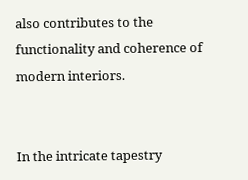also contributes to the functionality and coherence of modern interiors.


In the intricate tapestry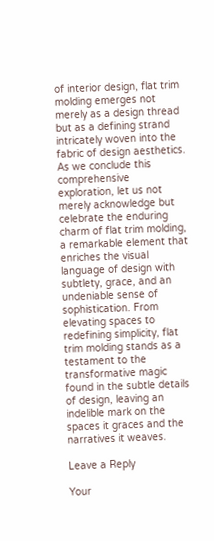of interior design, flat trim molding emerges not merely as a design thread but as a defining strand intricately woven into the fabric of design aesthetics. As we conclude this comprehensive exploration, let us not merely acknowledge but celebrate the enduring charm of flat trim molding, a remarkable element that enriches the visual language of design with subtlety, grace, and an undeniable sense of sophistication. From elevating spaces to redefining simplicity, flat trim molding stands as a testament to the transformative magic found in the subtle details of design, leaving an indelible mark on the spaces it graces and the narratives it weaves.

Leave a Reply

Your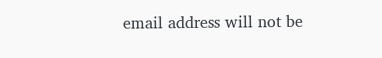email address will not be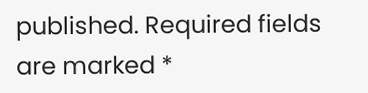published. Required fields are marked *